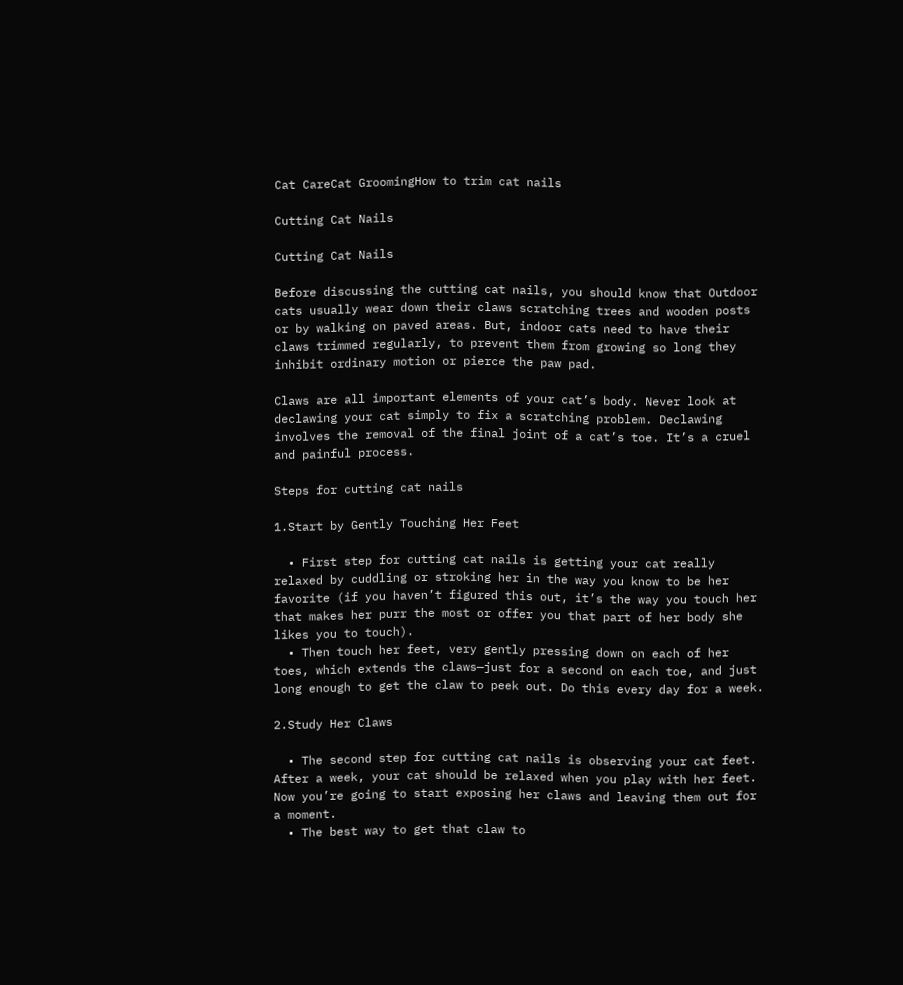Cat CareCat GroomingHow to trim cat nails

Cutting Cat Nails

Cutting Cat Nails

Before discussing the cutting cat nails, you should know that Outdoor cats usually wear down their claws scratching trees and wooden posts or by walking on paved areas. But, indoor cats need to have their claws trimmed regularly, to prevent them from growing so long they inhibit ordinary motion or pierce the paw pad.

Claws are all important elements of your cat’s body. Never look at declawing your cat simply to fix a scratching problem. Declawing involves the removal of the final joint of a cat’s toe. It’s a cruel and painful process.

Steps for cutting cat nails

1.Start by Gently Touching Her Feet

  • First step for cutting cat nails is getting your cat really relaxed by cuddling or stroking her in the way you know to be her favorite (if you haven’t figured this out, it’s the way you touch her that makes her purr the most or offer you that part of her body she likes you to touch).
  • Then touch her feet, very gently pressing down on each of her toes, which extends the claws—just for a second on each toe, and just long enough to get the claw to peek out. Do this every day for a week.

2.Study Her Claws

  • The second step for cutting cat nails is observing your cat feet. After a week, your cat should be relaxed when you play with her feet. Now you’re going to start exposing her claws and leaving them out for a moment.
  • The best way to get that claw to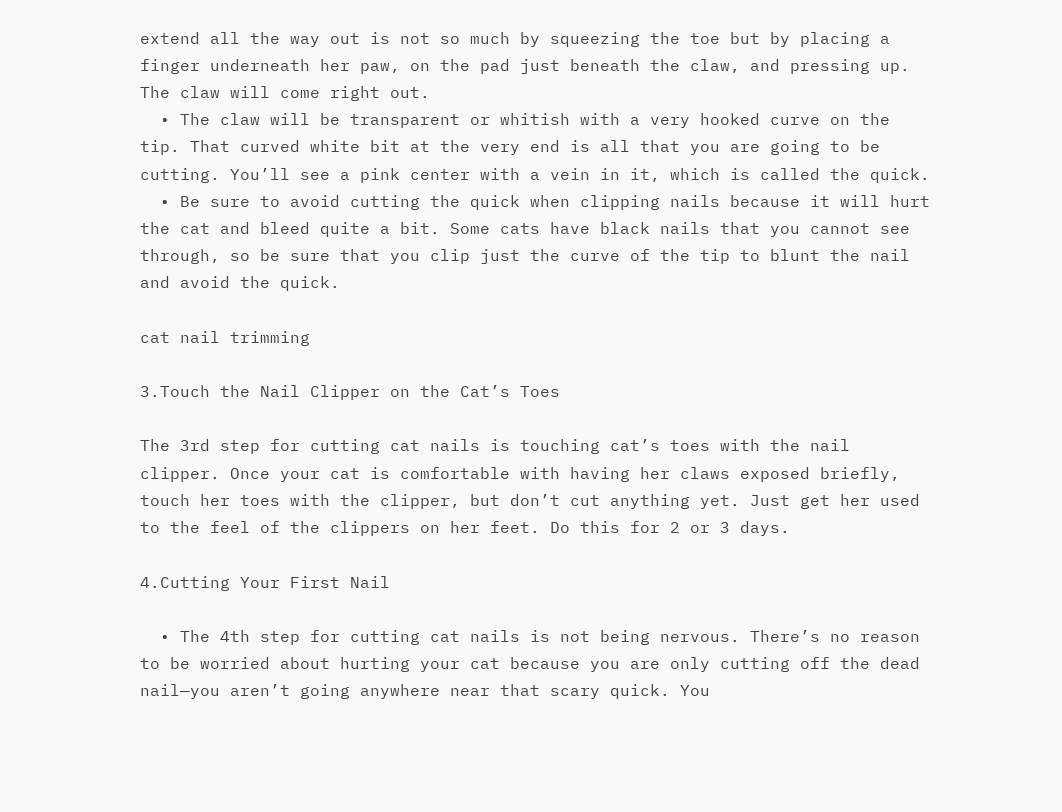extend all the way out is not so much by squeezing the toe but by placing a finger underneath her paw, on the pad just beneath the claw, and pressing up. The claw will come right out.
  • The claw will be transparent or whitish with a very hooked curve on the tip. That curved white bit at the very end is all that you are going to be cutting. You’ll see a pink center with a vein in it, which is called the quick.
  • Be sure to avoid cutting the quick when clipping nails because it will hurt the cat and bleed quite a bit. Some cats have black nails that you cannot see through, so be sure that you clip just the curve of the tip to blunt the nail and avoid the quick.

cat nail trimming

3.Touch the Nail Clipper on the Cat’s Toes

The 3rd step for cutting cat nails is touching cat’s toes with the nail clipper. Once your cat is comfortable with having her claws exposed briefly, touch her toes with the clipper, but don’t cut anything yet. Just get her used to the feel of the clippers on her feet. Do this for 2 or 3 days.

4.Cutting Your First Nail

  • The 4th step for cutting cat nails is not being nervous. There’s no reason to be worried about hurting your cat because you are only cutting off the dead nail—you aren’t going anywhere near that scary quick. You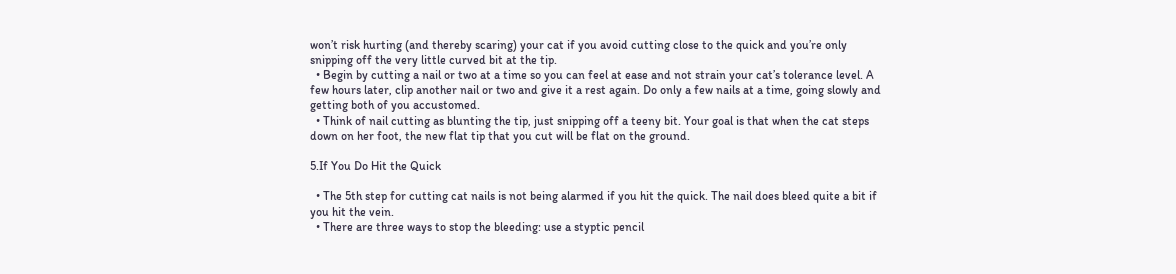won’t risk hurting (and thereby scaring) your cat if you avoid cutting close to the quick and you’re only snipping off the very little curved bit at the tip.
  • Begin by cutting a nail or two at a time so you can feel at ease and not strain your cat’s tolerance level. A few hours later, clip another nail or two and give it a rest again. Do only a few nails at a time, going slowly and getting both of you accustomed.
  • Think of nail cutting as blunting the tip, just snipping off a teeny bit. Your goal is that when the cat steps down on her foot, the new flat tip that you cut will be flat on the ground.

5.If You Do Hit the Quick

  • The 5th step for cutting cat nails is not being alarmed if you hit the quick. The nail does bleed quite a bit if you hit the vein.
  • There are three ways to stop the bleeding: use a styptic pencil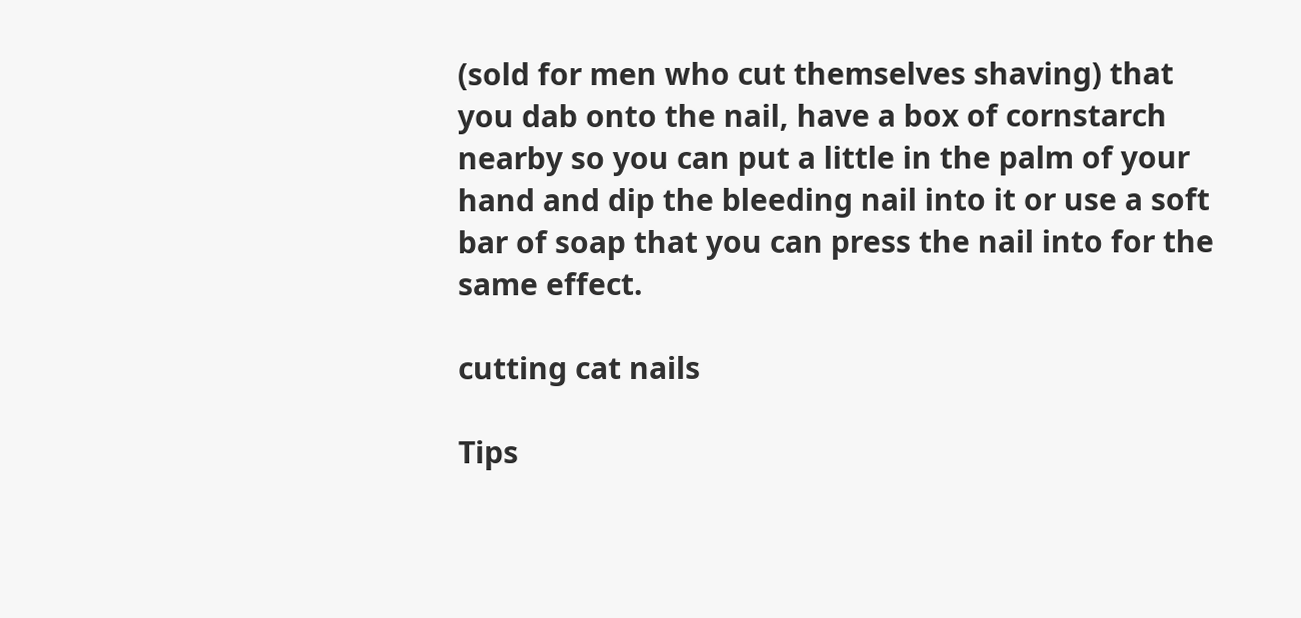(sold for men who cut themselves shaving) that you dab onto the nail, have a box of cornstarch nearby so you can put a little in the palm of your hand and dip the bleeding nail into it or use a soft bar of soap that you can press the nail into for the same effect.

cutting cat nails

Tips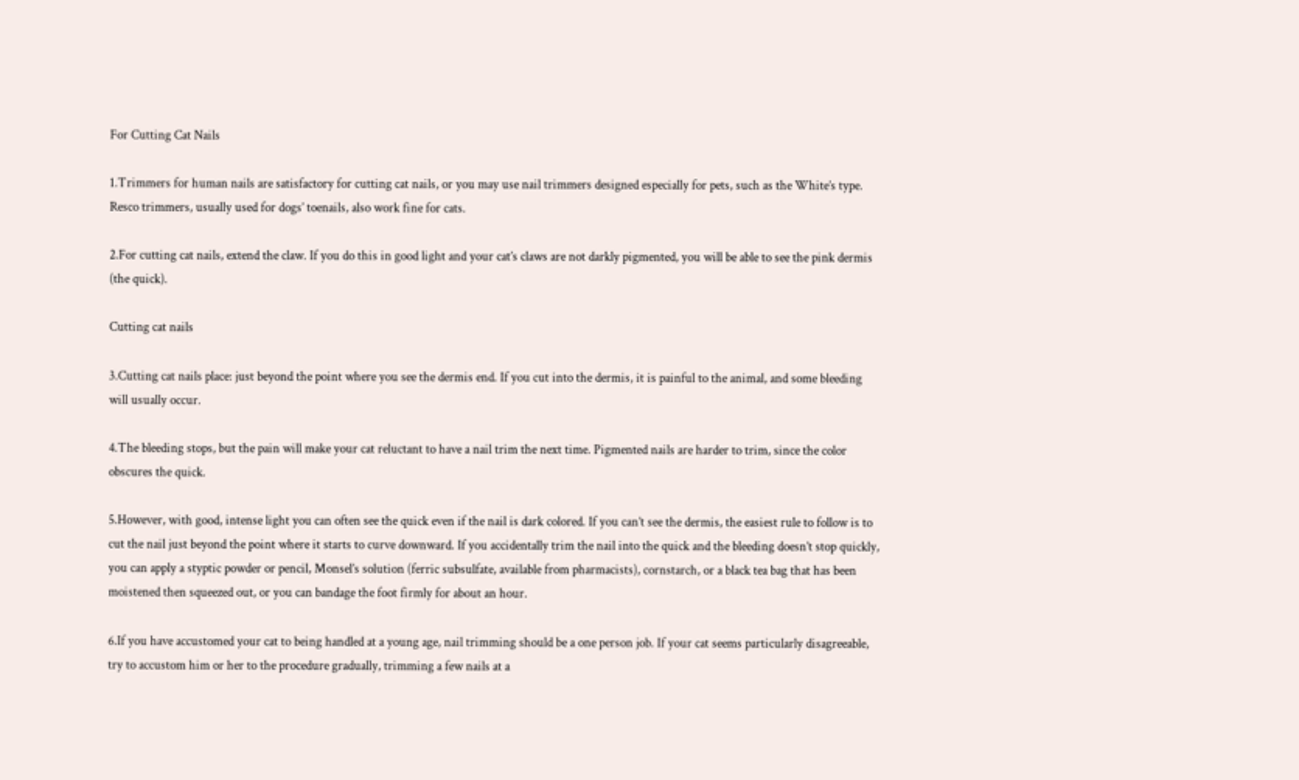For Cutting Cat Nails

1.Trimmers for human nails are satisfactory for cutting cat nails, or you may use nail trimmers designed especially for pets, such as the White’s type. Resco trimmers, usually used for dogs’ toenails, also work fine for cats.

2.For cutting cat nails, extend the claw. If you do this in good light and your cat’s claws are not darkly pigmented, you will be able to see the pink dermis (the quick).

Cutting cat nails

3.Cutting cat nails place: just beyond the point where you see the dermis end. If you cut into the dermis, it is painful to the animal, and some bleeding will usually occur.

4.The bleeding stops, but the pain will make your cat reluctant to have a nail trim the next time. Pigmented nails are harder to trim, since the color obscures the quick.

5.However, with good, intense light you can often see the quick even if the nail is dark colored. If you can’t see the dermis, the easiest rule to follow is to cut the nail just beyond the point where it starts to curve downward. If you accidentally trim the nail into the quick and the bleeding doesn’t stop quickly, you can apply a styptic powder or pencil, Monsel’s solution (ferric subsulfate, available from pharmacists), cornstarch, or a black tea bag that has been moistened then squeezed out, or you can bandage the foot firmly for about an hour.

6.If you have accustomed your cat to being handled at a young age, nail trimming should be a one person job. If your cat seems particularly disagreeable, try to accustom him or her to the procedure gradually, trimming a few nails at a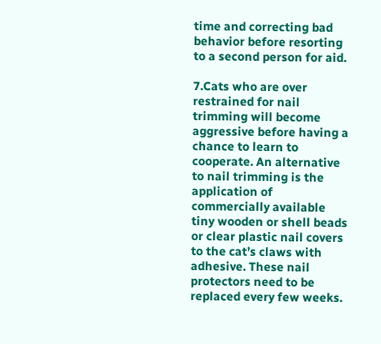time and correcting bad behavior before resorting to a second person for aid.

7.Cats who are over restrained for nail trimming will become aggressive before having a chance to learn to cooperate. An alternative to nail trimming is the application of commercially available tiny wooden or shell beads or clear plastic nail covers to the cat’s claws with adhesive. These nail protectors need to be replaced every few weeks.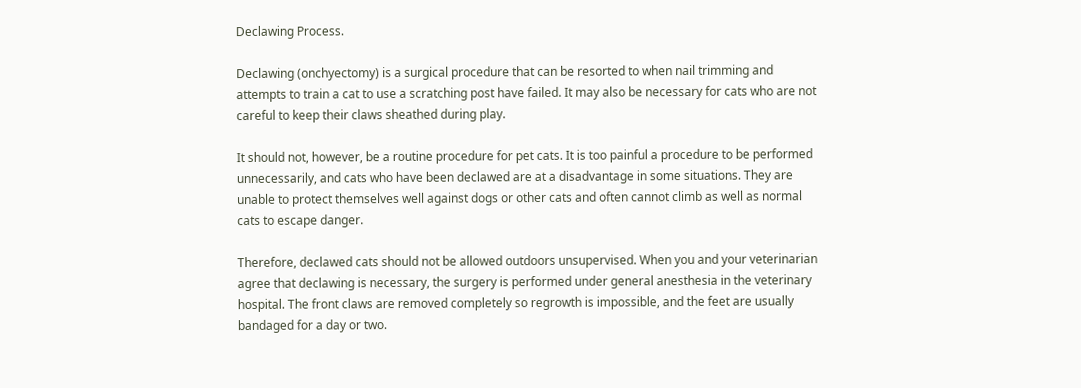Declawing Process.

Declawing (onchyectomy) is a surgical procedure that can be resorted to when nail trimming and attempts to train a cat to use a scratching post have failed. It may also be necessary for cats who are not careful to keep their claws sheathed during play.

It should not, however, be a routine procedure for pet cats. It is too painful a procedure to be performed unnecessarily, and cats who have been declawed are at a disadvantage in some situations. They are unable to protect themselves well against dogs or other cats and often cannot climb as well as normal cats to escape danger.

Therefore, declawed cats should not be allowed outdoors unsupervised. When you and your veterinarian agree that declawing is necessary, the surgery is performed under general anesthesia in the veterinary hospital. The front claws are removed completely so regrowth is impossible, and the feet are usually bandaged for a day or two.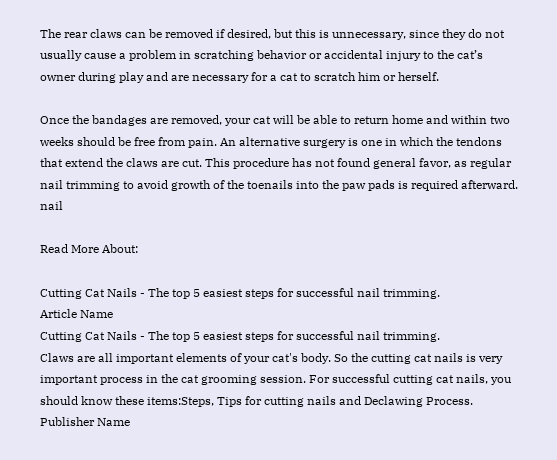The rear claws can be removed if desired, but this is unnecessary, since they do not usually cause a problem in scratching behavior or accidental injury to the cat’s owner during play and are necessary for a cat to scratch him or herself.

Once the bandages are removed, your cat will be able to return home and within two weeks should be free from pain. An alternative surgery is one in which the tendons that extend the claws are cut. This procedure has not found general favor, as regular nail trimming to avoid growth of the toenails into the paw pads is required afterward. nail

Read More About:

Cutting Cat Nails - The top 5 easiest steps for successful nail trimming.
Article Name
Cutting Cat Nails - The top 5 easiest steps for successful nail trimming.
Claws are all important elements of your cat's body. So the cutting cat nails is very important process in the cat grooming session. For successful cutting cat nails, you should know these items:Steps, Tips for cutting nails and Declawing Process.
Publisher Name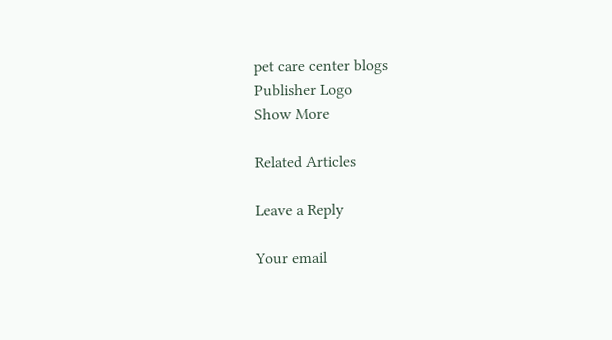pet care center blogs
Publisher Logo
Show More

Related Articles

Leave a Reply

Your email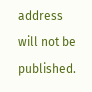address will not be published.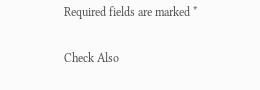Required fields are marked *

Check Also